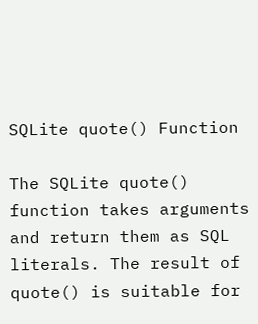SQLite quote() Function

The SQLite quote() function takes arguments and return them as SQL literals. The result of quote() is suitable for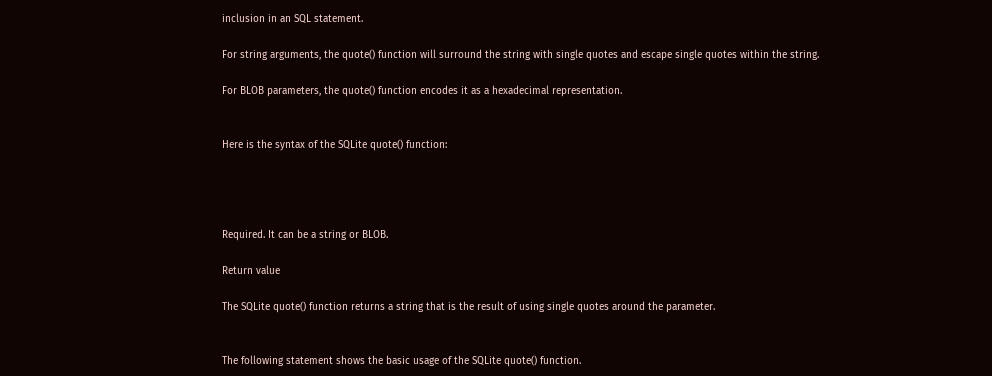inclusion in an SQL statement.

For string arguments, the quote() function will surround the string with single quotes and escape single quotes within the string.

For BLOB parameters, the quote() function encodes it as a hexadecimal representation.


Here is the syntax of the SQLite quote() function:




Required. It can be a string or BLOB.

Return value

The SQLite quote() function returns a string that is the result of using single quotes around the parameter.


The following statement shows the basic usage of the SQLite quote() function.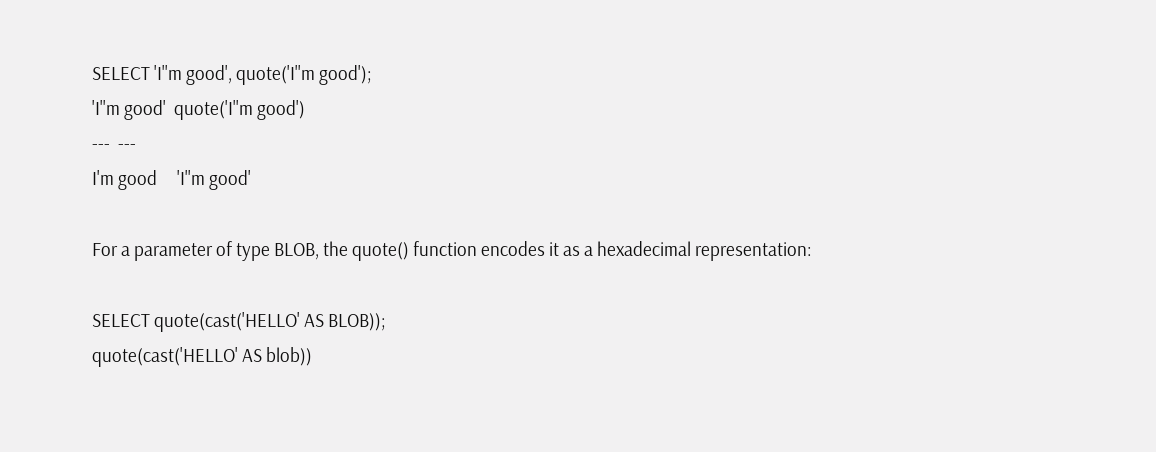SELECT 'I''m good', quote('I''m good');
'I''m good'  quote('I''m good')
---  ---
I'm good     'I''m good'

For a parameter of type BLOB, the quote() function encodes it as a hexadecimal representation:

SELECT quote(cast('HELLO' AS BLOB));
quote(cast('HELLO' AS blob))